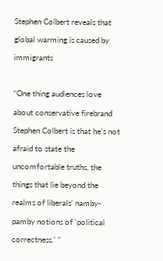Stephen Colbert reveals that global warming is caused by immigrants

“One thing audiences love about conservative firebrand Stephen Colbert is that he’s not afraid to state the uncomfortable truths, the things that lie beyond the realms of liberals’ namby-pamby notions of ‘political correctness.’ ”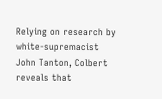Relying on research by white-supremacist John Tanton, Colbert reveals that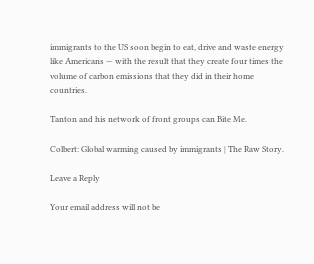immigrants to the US soon begin to eat, drive and waste energy like Americans — with the result that they create four times the volume of carbon emissions that they did in their home countries.

Tanton and his network of front groups can Bite Me.

Colbert: Global warming caused by immigrants | The Raw Story.

Leave a Reply

Your email address will not be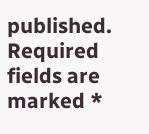published. Required fields are marked *